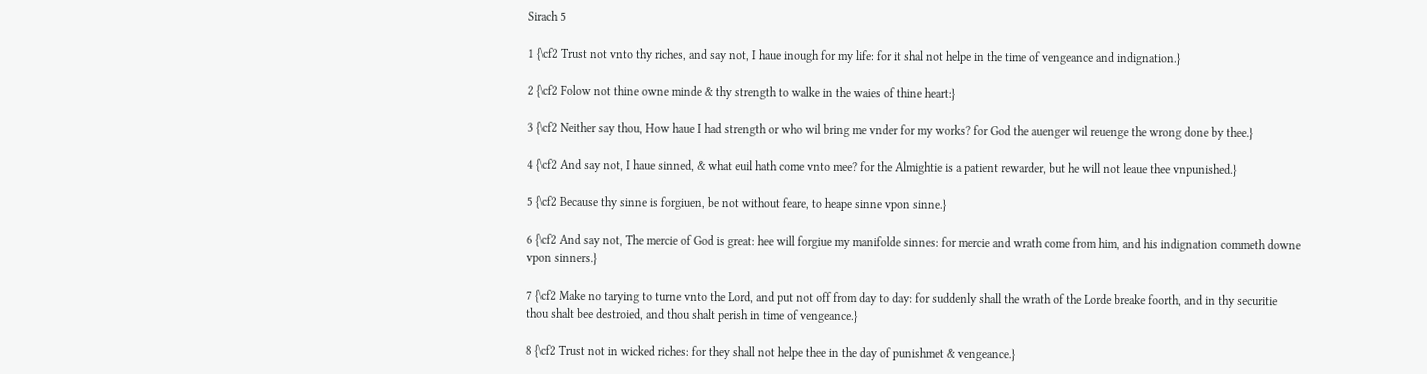Sirach 5

1 {\cf2 Trust not vnto thy riches, and say not, I haue inough for my life: for it shal not helpe in the time of vengeance and indignation.}

2 {\cf2 Folow not thine owne minde & thy strength to walke in the waies of thine heart:}

3 {\cf2 Neither say thou, How haue I had strength or who wil bring me vnder for my works? for God the auenger wil reuenge the wrong done by thee.}

4 {\cf2 And say not, I haue sinned, & what euil hath come vnto mee? for the Almightie is a patient rewarder, but he will not leaue thee vnpunished.}

5 {\cf2 Because thy sinne is forgiuen, be not without feare, to heape sinne vpon sinne.}

6 {\cf2 And say not, The mercie of God is great: hee will forgiue my manifolde sinnes: for mercie and wrath come from him, and his indignation commeth downe vpon sinners.}

7 {\cf2 Make no tarying to turne vnto the Lord, and put not off from day to day: for suddenly shall the wrath of the Lorde breake foorth, and in thy securitie thou shalt bee destroied, and thou shalt perish in time of vengeance.}

8 {\cf2 Trust not in wicked riches: for they shall not helpe thee in the day of punishmet & vengeance.}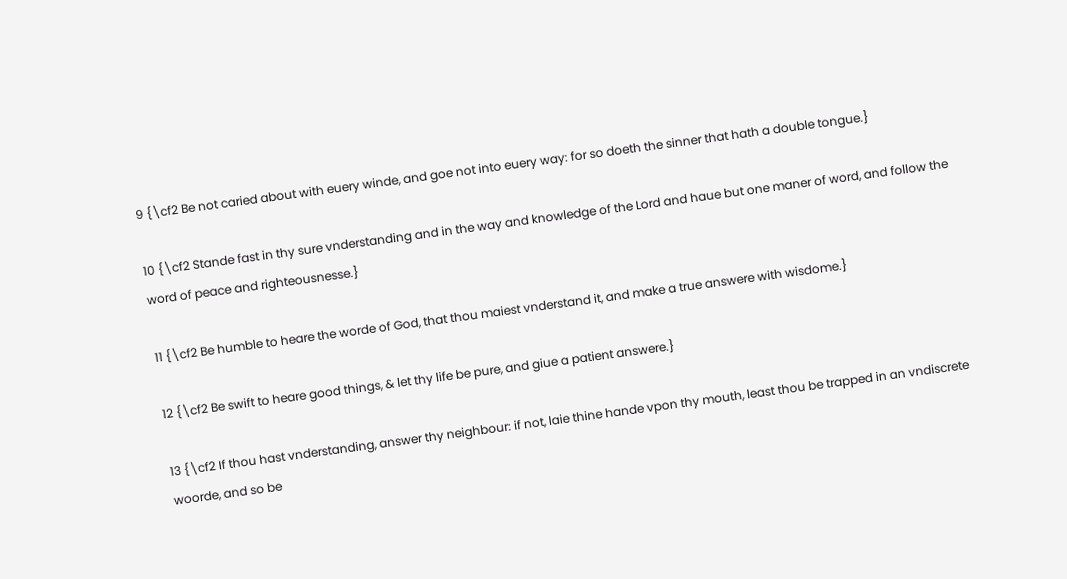9 {\cf2 Be not caried about with euery winde, and goe not into euery way: for so doeth the sinner that hath a double tongue.}

10 {\cf2 Stande fast in thy sure vnderstanding and in the way and knowledge of the Lord and haue but one maner of word, and follow the word of peace and righteousnesse.}

11 {\cf2 Be humble to heare the worde of God, that thou maiest vnderstand it, and make a true answere with wisdome.}

12 {\cf2 Be swift to heare good things, & let thy life be pure, and giue a patient answere.}

13 {\cf2 If thou hast vnderstanding, answer thy neighbour: if not, laie thine hande vpon thy mouth, least thou be trapped in an vndiscrete woorde, and so be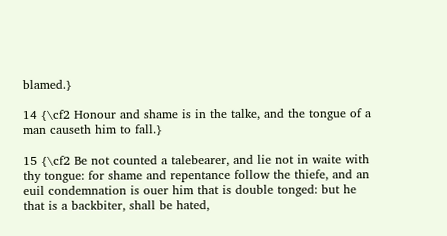blamed.}

14 {\cf2 Honour and shame is in the talke, and the tongue of a man causeth him to fall.}

15 {\cf2 Be not counted a talebearer, and lie not in waite with thy tongue: for shame and repentance follow the thiefe, and an euil condemnation is ouer him that is double tonged: but he that is a backbiter, shall be hated,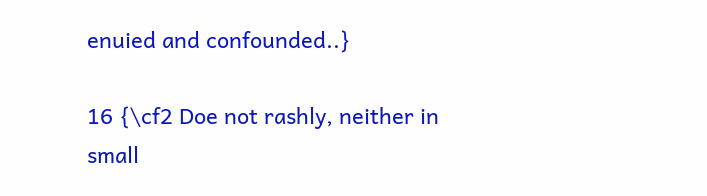enuied and confounded..}

16 {\cf2 Doe not rashly, neither in small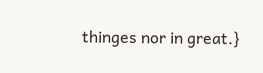thinges nor in great.}